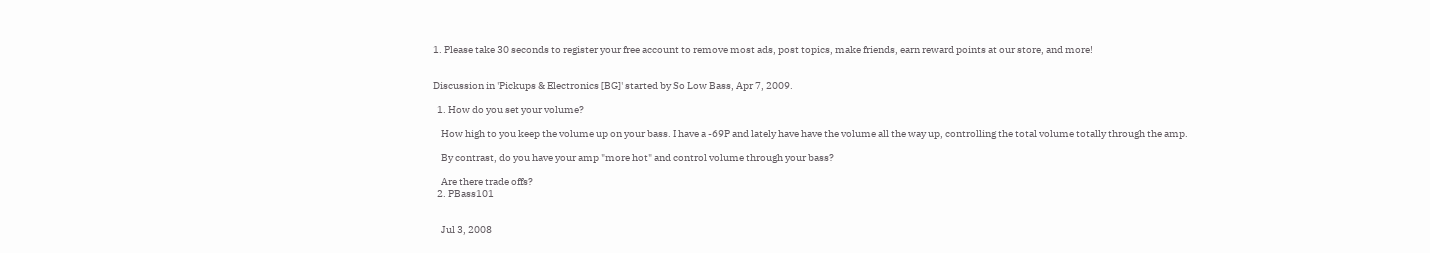1. Please take 30 seconds to register your free account to remove most ads, post topics, make friends, earn reward points at our store, and more!


Discussion in 'Pickups & Electronics [BG]' started by So Low Bass, Apr 7, 2009.

  1. How do you set your volume?

    How high to you keep the volume up on your bass. I have a -69P and lately have have the volume all the way up, controlling the total volume totally through the amp.

    By contrast, do you have your amp "more hot" and control volume through your bass?

    Are there trade offs?
  2. PBass101


    Jul 3, 2008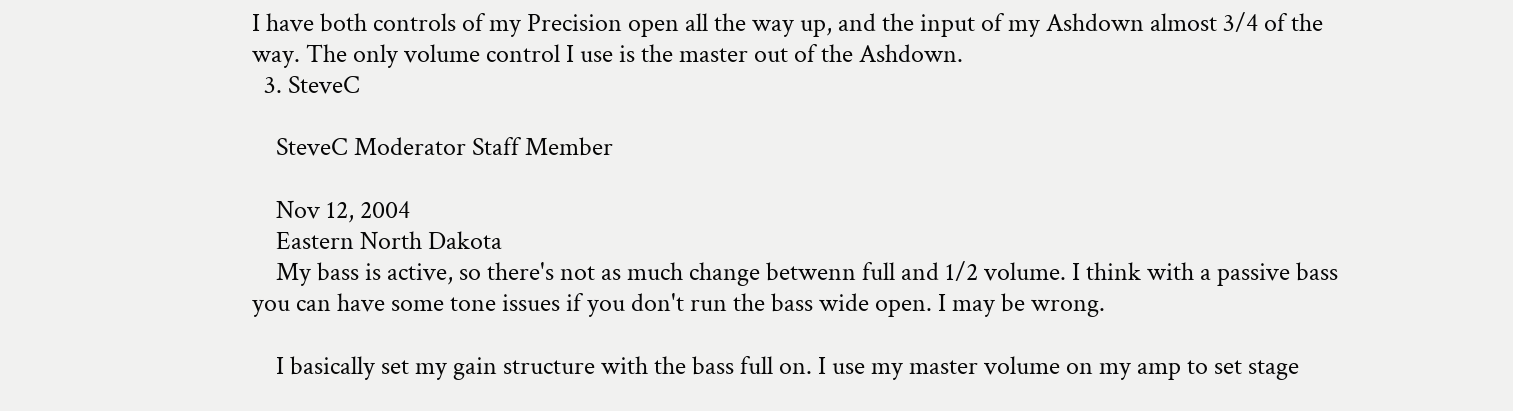I have both controls of my Precision open all the way up, and the input of my Ashdown almost 3/4 of the way. The only volume control I use is the master out of the Ashdown.
  3. SteveC

    SteveC Moderator Staff Member

    Nov 12, 2004
    Eastern North Dakota
    My bass is active, so there's not as much change betwenn full and 1/2 volume. I think with a passive bass you can have some tone issues if you don't run the bass wide open. I may be wrong.

    I basically set my gain structure with the bass full on. I use my master volume on my amp to set stage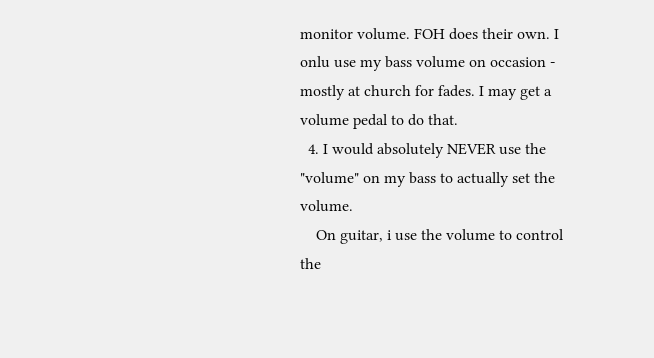monitor volume. FOH does their own. I onlu use my bass volume on occasion - mostly at church for fades. I may get a volume pedal to do that.
  4. I would absolutely NEVER use the "volume" on my bass to actually set the volume.
    On guitar, i use the volume to control the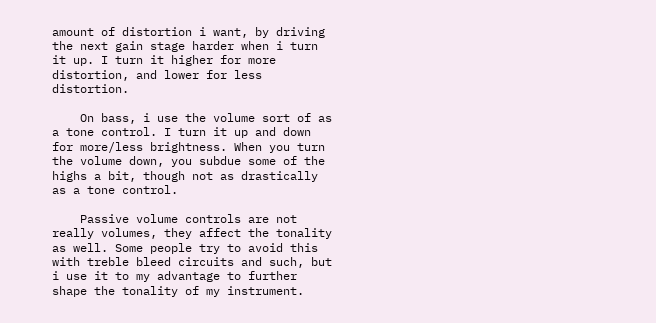amount of distortion i want, by driving the next gain stage harder when i turn it up. I turn it higher for more distortion, and lower for less distortion.

    On bass, i use the volume sort of as a tone control. I turn it up and down for more/less brightness. When you turn the volume down, you subdue some of the highs a bit, though not as drastically as a tone control.

    Passive volume controls are not really volumes, they affect the tonality as well. Some people try to avoid this with treble bleed circuits and such, but i use it to my advantage to further shape the tonality of my instrument.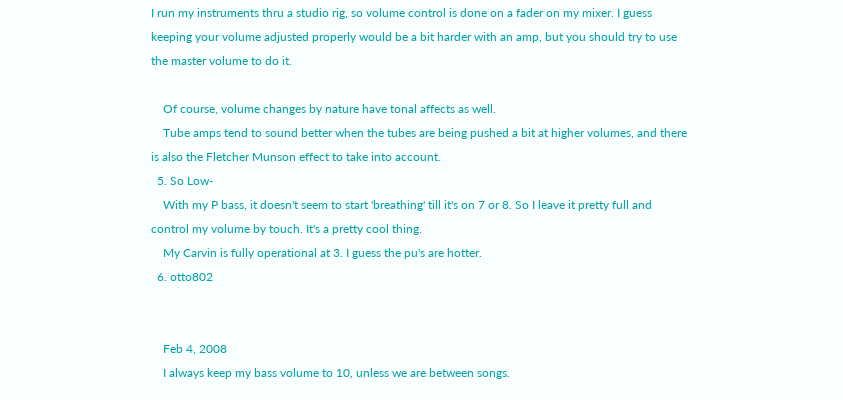I run my instruments thru a studio rig, so volume control is done on a fader on my mixer. I guess keeping your volume adjusted properly would be a bit harder with an amp, but you should try to use the master volume to do it.

    Of course, volume changes by nature have tonal affects as well.
    Tube amps tend to sound better when the tubes are being pushed a bit at higher volumes, and there is also the Fletcher Munson effect to take into account.
  5. So Low-
    With my P bass, it doesn't seem to start 'breathing' till it's on 7 or 8. So I leave it pretty full and control my volume by touch. It's a pretty cool thing.
    My Carvin is fully operational at 3. I guess the pu's are hotter.
  6. otto802


    Feb 4, 2008
    I always keep my bass volume to 10, unless we are between songs.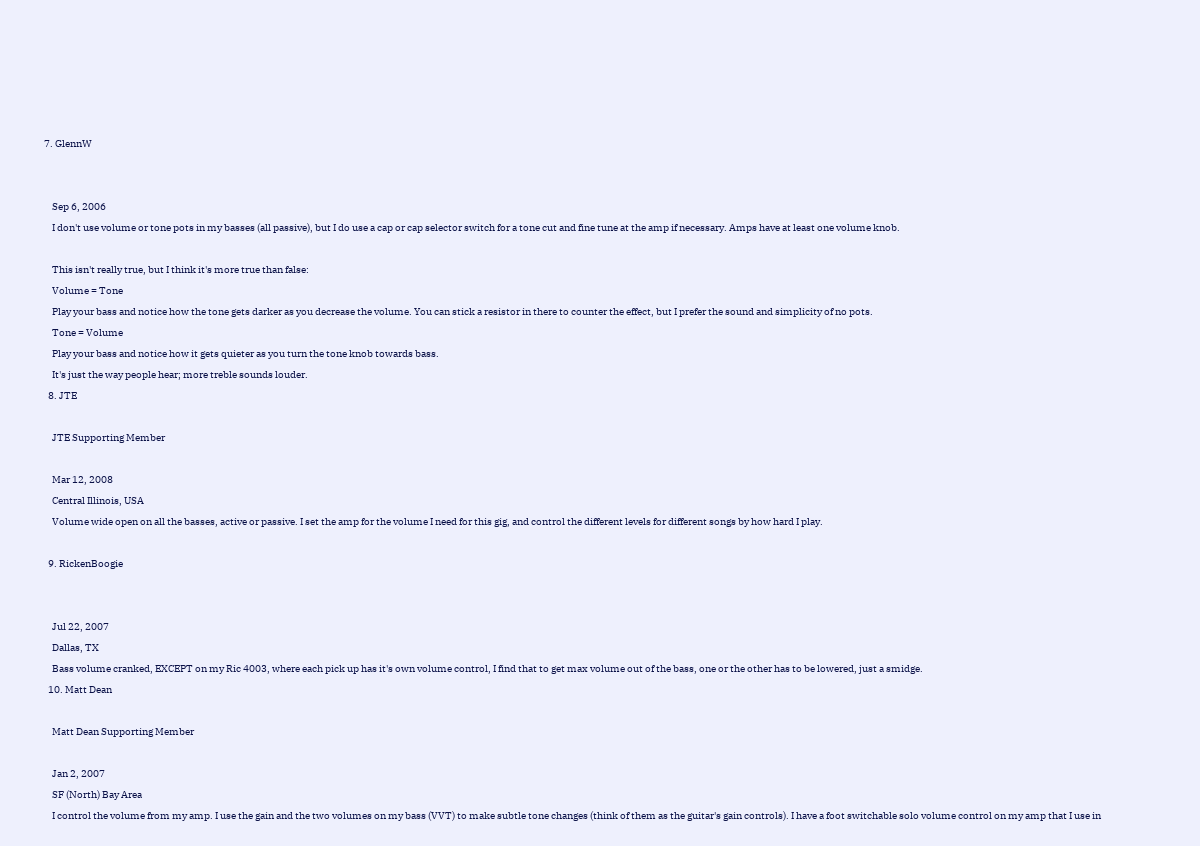7. GlennW


    Sep 6, 2006
    I don't use volume or tone pots in my basses (all passive), but I do use a cap or cap selector switch for a tone cut and fine tune at the amp if necessary. Amps have at least one volume knob.

    This isn't really true, but I think it's more true than false:
    Volume = Tone
    Play your bass and notice how the tone gets darker as you decrease the volume. You can stick a resistor in there to counter the effect, but I prefer the sound and simplicity of no pots.
    Tone = Volume
    Play your bass and notice how it gets quieter as you turn the tone knob towards bass.
    It's just the way people hear; more treble sounds louder.
  8. JTE

    JTE Supporting Member

    Mar 12, 2008
    Central Illinois, USA
    Volume wide open on all the basses, active or passive. I set the amp for the volume I need for this gig, and control the different levels for different songs by how hard I play.

  9. RickenBoogie


    Jul 22, 2007
    Dallas, TX
    Bass volume cranked, EXCEPT on my Ric 4003, where each pick up has it's own volume control, I find that to get max volume out of the bass, one or the other has to be lowered, just a smidge.
  10. Matt Dean

    Matt Dean Supporting Member

    Jan 2, 2007
    SF (North) Bay Area
    I control the volume from my amp. I use the gain and the two volumes on my bass (VVT) to make subtle tone changes (think of them as the guitar's gain controls). I have a foot switchable solo volume control on my amp that I use in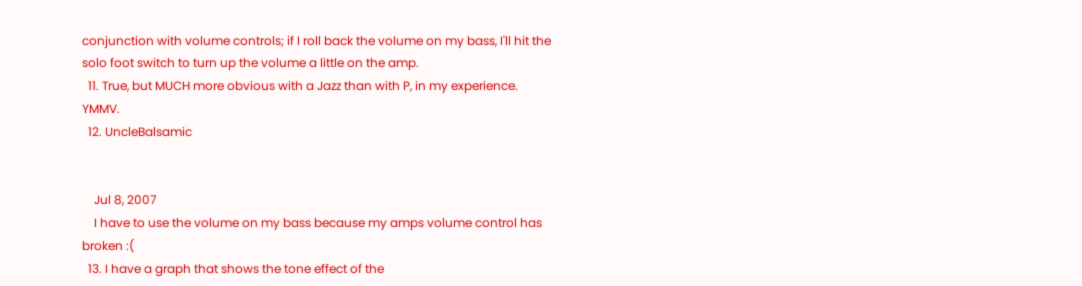conjunction with volume controls; if I roll back the volume on my bass, I'll hit the solo foot switch to turn up the volume a little on the amp.
  11. True, but MUCH more obvious with a Jazz than with P, in my experience. YMMV.
  12. UncleBalsamic


    Jul 8, 2007
    I have to use the volume on my bass because my amps volume control has broken :(
  13. I have a graph that shows the tone effect of the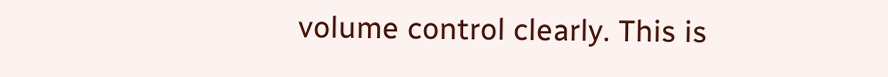volume control clearly. This is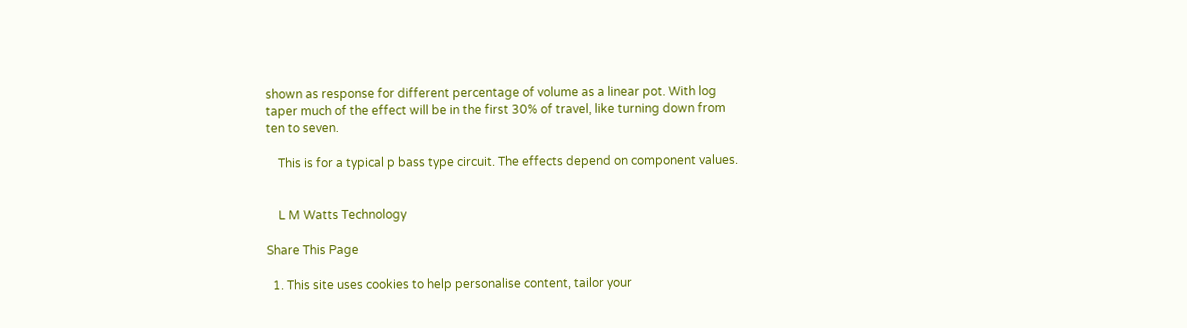shown as response for different percentage of volume as a linear pot. With log taper much of the effect will be in the first 30% of travel, like turning down from ten to seven.

    This is for a typical p bass type circuit. The effects depend on component values.


    L M Watts Technology

Share This Page

  1. This site uses cookies to help personalise content, tailor your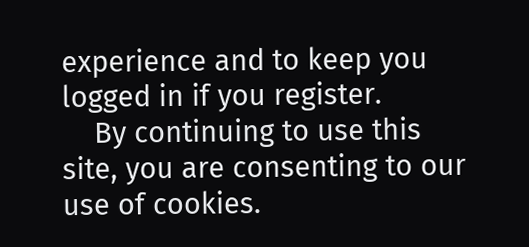experience and to keep you logged in if you register.
    By continuing to use this site, you are consenting to our use of cookies.